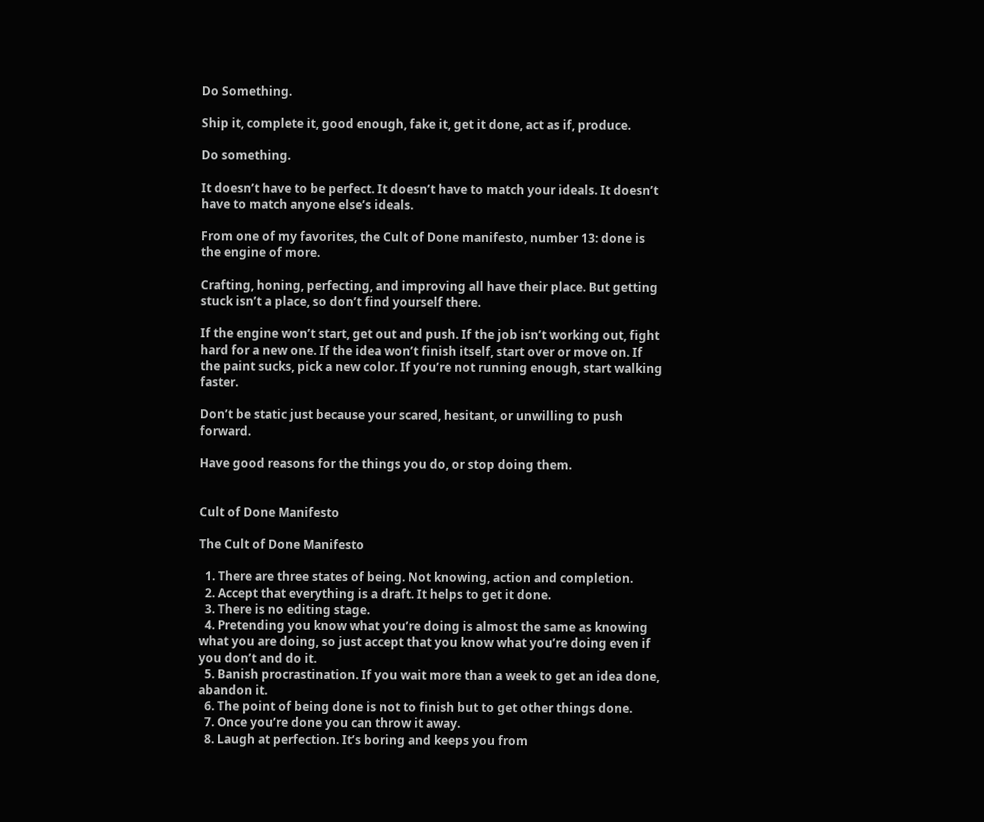Do Something.

Ship it, complete it, good enough, fake it, get it done, act as if, produce.

Do something.

It doesn’t have to be perfect. It doesn’t have to match your ideals. It doesn’t have to match anyone else’s ideals.

From one of my favorites, the Cult of Done manifesto, number 13: done is the engine of more.

Crafting, honing, perfecting, and improving all have their place. But getting stuck isn’t a place, so don’t find yourself there.

If the engine won’t start, get out and push. If the job isn’t working out, fight hard for a new one. If the idea won’t finish itself, start over or move on. If the paint sucks, pick a new color. If you’re not running enough, start walking faster.

Don’t be static just because your scared, hesitant, or unwilling to push forward.

Have good reasons for the things you do, or stop doing them.


Cult of Done Manifesto

The Cult of Done Manifesto

  1. There are three states of being. Not knowing, action and completion.
  2. Accept that everything is a draft. It helps to get it done.
  3. There is no editing stage.
  4. Pretending you know what you’re doing is almost the same as knowing what you are doing, so just accept that you know what you’re doing even if you don’t and do it.
  5. Banish procrastination. If you wait more than a week to get an idea done, abandon it.
  6. The point of being done is not to finish but to get other things done.
  7. Once you’re done you can throw it away.
  8. Laugh at perfection. It’s boring and keeps you from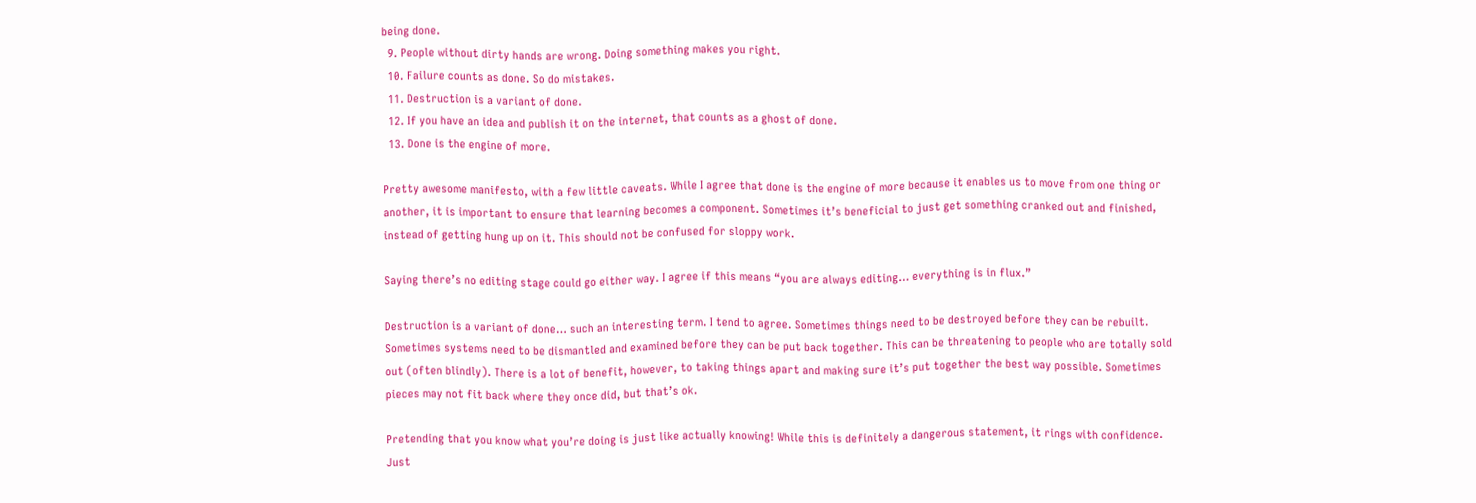being done.
  9. People without dirty hands are wrong. Doing something makes you right.
  10. Failure counts as done. So do mistakes.
  11. Destruction is a variant of done.
  12. If you have an idea and publish it on the internet, that counts as a ghost of done.
  13. Done is the engine of more.

Pretty awesome manifesto, with a few little caveats. While I agree that done is the engine of more because it enables us to move from one thing or another, it is important to ensure that learning becomes a component. Sometimes it’s beneficial to just get something cranked out and finished, instead of getting hung up on it. This should not be confused for sloppy work.

Saying there’s no editing stage could go either way. I agree if this means “you are always editing… everything is in flux.”

Destruction is a variant of done… such an interesting term. I tend to agree. Sometimes things need to be destroyed before they can be rebuilt. Sometimes systems need to be dismantled and examined before they can be put back together. This can be threatening to people who are totally sold out (often blindly). There is a lot of benefit, however, to taking things apart and making sure it’s put together the best way possible. Sometimes pieces may not fit back where they once did, but that’s ok.

Pretending that you know what you’re doing is just like actually knowing! While this is definitely a dangerous statement, it rings with confidence. Just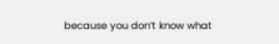because you don’t know what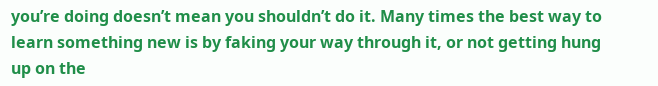you’re doing doesn’t mean you shouldn’t do it. Many times the best way to learn something new is by faking your way through it, or not getting hung up on the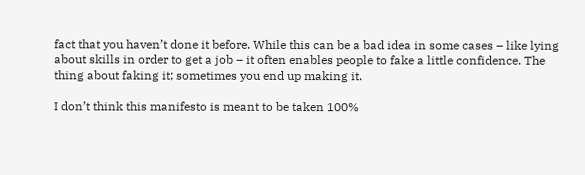fact that you haven’t done it before. While this can be a bad idea in some cases – like lying about skills in order to get a job – it often enables people to fake a little confidence. The thing about faking it; sometimes you end up making it.

I don’t think this manifesto is meant to be taken 100%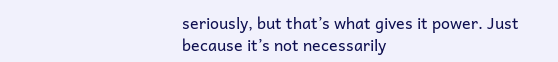seriously, but that’s what gives it power. Just because it’s not necessarily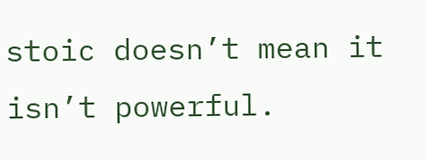stoic doesn’t mean it isn’t powerful.